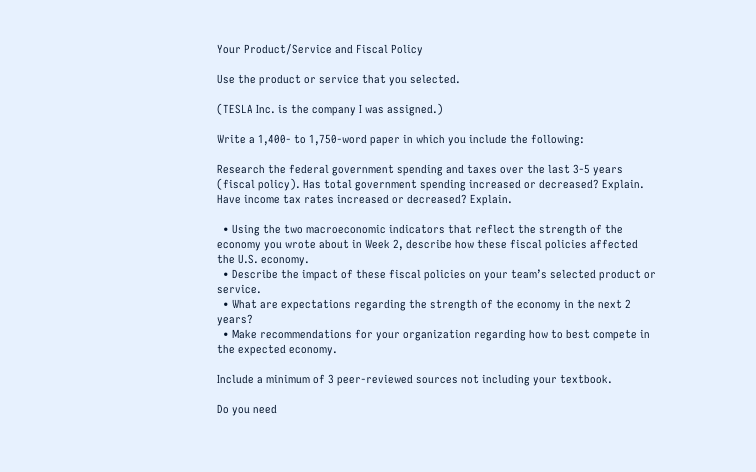Your Product/Service and Fiscal Policy

Use the product or service that you selected.

(TESLA Inc. is the company I was assigned.)

Write a 1,400- to 1,750-word paper in which you include the following:

Research the federal government spending and taxes over the last 3-5 years (fiscal policy). Has total government spending increased or decreased? Explain. Have income tax rates increased or decreased? Explain.

  • Using the two macroeconomic indicators that reflect the strength of the economy you wrote about in Week 2, describe how these fiscal policies affected the U.S. economy.
  • Describe the impact of these fiscal policies on your team’s selected product or service.
  • What are expectations regarding the strength of the economy in the next 2 years?
  • Make recommendations for your organization regarding how to best compete in the expected economy.

Include a minimum of 3 peer-reviewed sources not including your textbook.

Do you need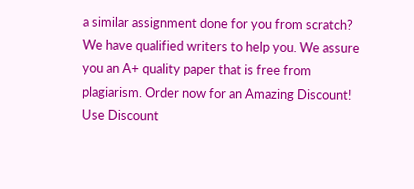a similar assignment done for you from scratch? We have qualified writers to help you. We assure you an A+ quality paper that is free from plagiarism. Order now for an Amazing Discount!
Use Discount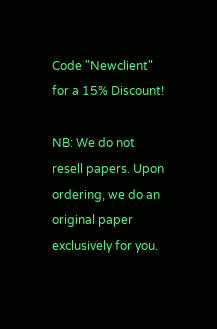Code "Newclient" for a 15% Discount!

NB: We do not resell papers. Upon ordering, we do an original paper exclusively for you.